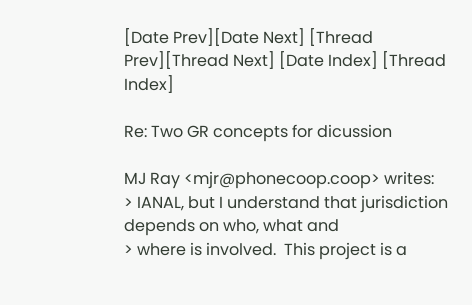[Date Prev][Date Next] [Thread Prev][Thread Next] [Date Index] [Thread Index]

Re: Two GR concepts for dicussion

MJ Ray <mjr@phonecoop.coop> writes:
> IANAL, but I understand that jurisdiction depends on who, what and
> where is involved.  This project is a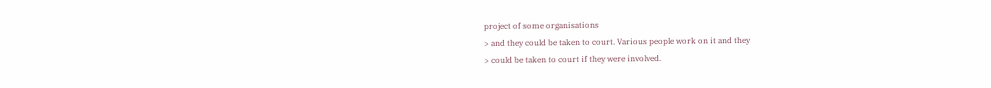project of some organisations
> and they could be taken to court. Various people work on it and they
> could be taken to court if they were involved.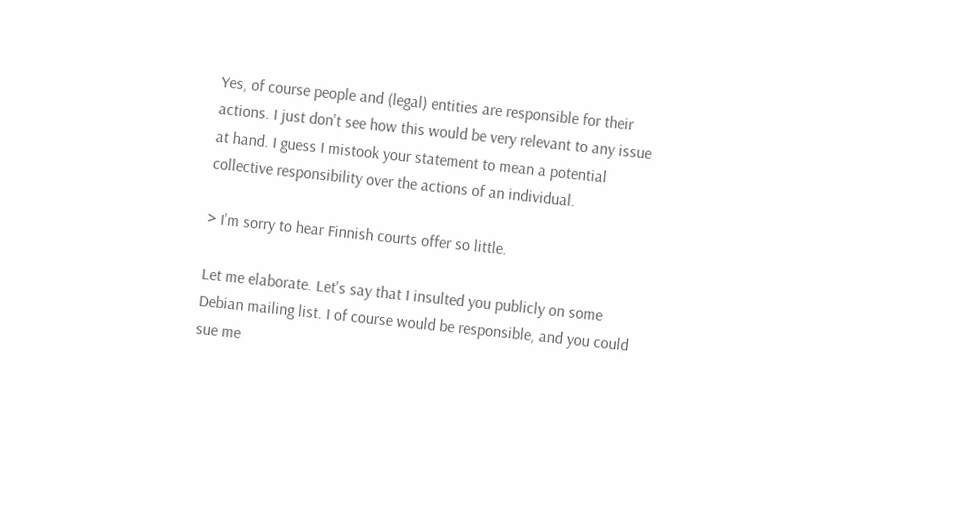Yes, of course people and (legal) entities are responsible for their
actions. I just don't see how this would be very relevant to any issue
at hand. I guess I mistook your statement to mean a potential
collective responsibility over the actions of an individual.

> I'm sorry to hear Finnish courts offer so little.

Let me elaborate. Let's say that I insulted you publicly on some
Debian mailing list. I of course would be responsible, and you could
sue me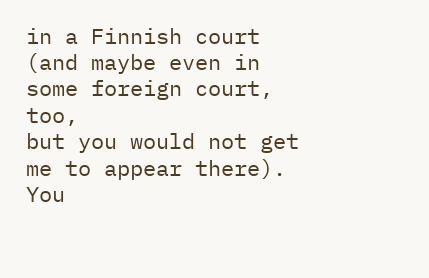in a Finnish court (and maybe even in some foreign court, too,
but you would not get me to appear there). You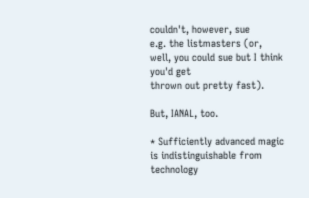couldn't, however, sue
e.g. the listmasters (or, well, you could sue but I think you'd get
thrown out pretty fast).

But, IANAL, too.

* Sufficiently advanced magic is indistinguishable from technology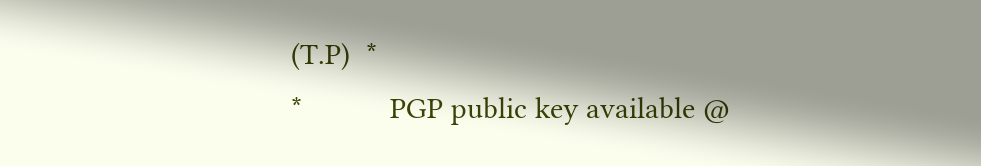(T.P)  *
*           PGP public key available @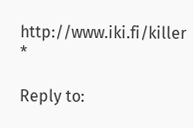http://www.iki.fi/killer           *

Reply to: